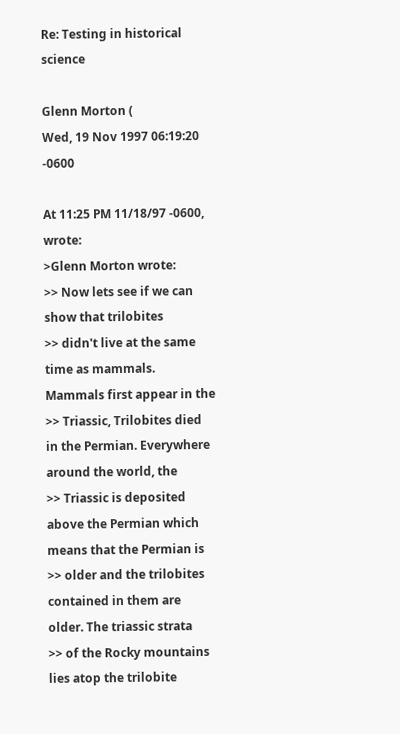Re: Testing in historical science

Glenn Morton (
Wed, 19 Nov 1997 06:19:20 -0600

At 11:25 PM 11/18/97 -0600, wrote:
>Glenn Morton wrote:
>> Now lets see if we can show that trilobites
>> didn't live at the same time as mammals. Mammals first appear in the
>> Triassic, Trilobites died in the Permian. Everywhere around the world, the
>> Triassic is deposited above the Permian which means that the Permian is
>> older and the trilobites contained in them are older. The triassic strata
>> of the Rocky mountains lies atop the trilobite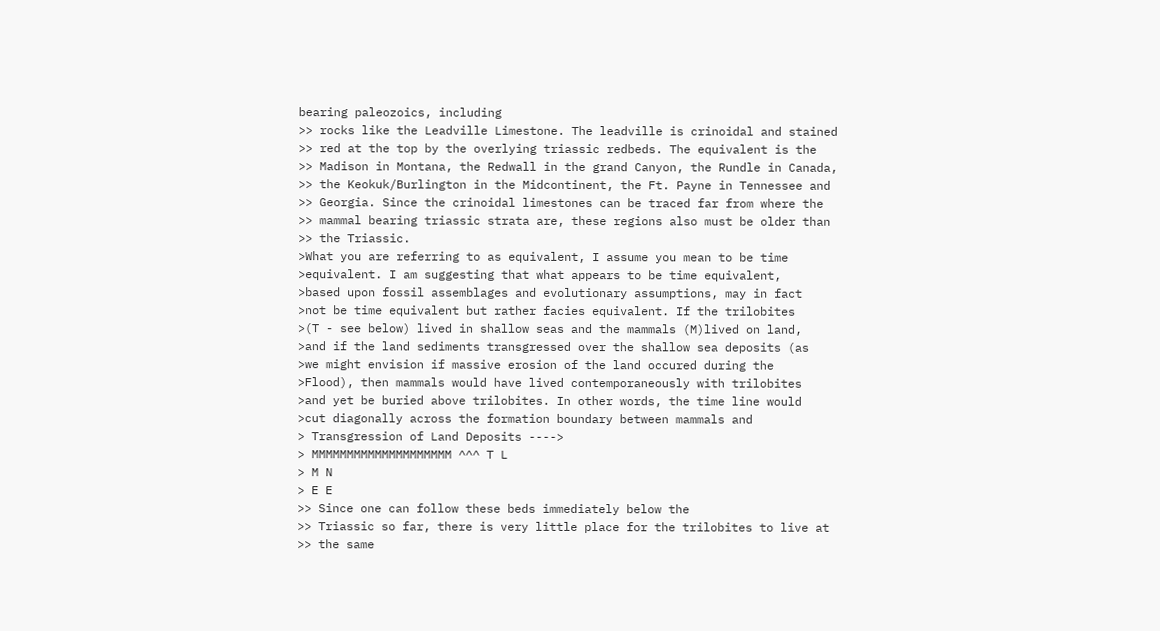bearing paleozoics, including
>> rocks like the Leadville Limestone. The leadville is crinoidal and stained
>> red at the top by the overlying triassic redbeds. The equivalent is the
>> Madison in Montana, the Redwall in the grand Canyon, the Rundle in Canada,
>> the Keokuk/Burlington in the Midcontinent, the Ft. Payne in Tennessee and
>> Georgia. Since the crinoidal limestones can be traced far from where the
>> mammal bearing triassic strata are, these regions also must be older than
>> the Triassic.
>What you are referring to as equivalent, I assume you mean to be time
>equivalent. I am suggesting that what appears to be time equivalent,
>based upon fossil assemblages and evolutionary assumptions, may in fact
>not be time equivalent but rather facies equivalent. If the trilobites
>(T - see below) lived in shallow seas and the mammals (M)lived on land,
>and if the land sediments transgressed over the shallow sea deposits (as
>we might envision if massive erosion of the land occured during the
>Flood), then mammals would have lived contemporaneously with trilobites
>and yet be buried above trilobites. In other words, the time line would
>cut diagonally across the formation boundary between mammals and
> Transgression of Land Deposits ---->
> MMMMMMMMMMMMMMMMMMMM ^^^ T L
> M N
> E E
>> Since one can follow these beds immediately below the
>> Triassic so far, there is very little place for the trilobites to live at
>> the same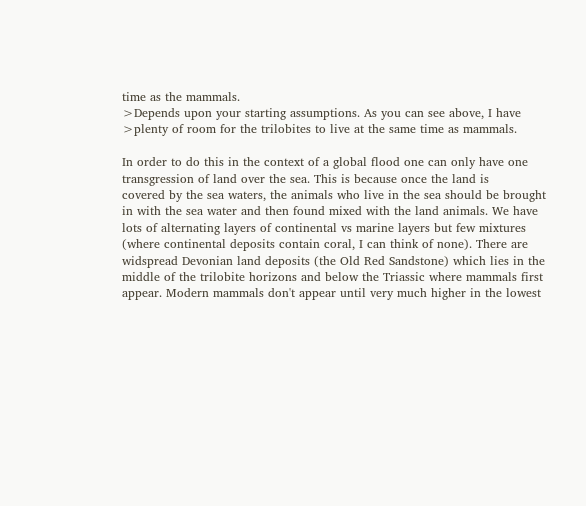time as the mammals.
>Depends upon your starting assumptions. As you can see above, I have
>plenty of room for the trilobites to live at the same time as mammals.

In order to do this in the context of a global flood one can only have one
transgression of land over the sea. This is because once the land is
covered by the sea waters, the animals who live in the sea should be brought
in with the sea water and then found mixed with the land animals. We have
lots of alternating layers of continental vs marine layers but few mixtures
(where continental deposits contain coral, I can think of none). There are
widspread Devonian land deposits (the Old Red Sandstone) which lies in the
middle of the trilobite horizons and below the Triassic where mammals first
appear. Modern mammals don't appear until very much higher in the lowest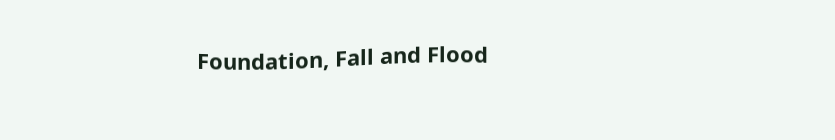Foundation, Fall and Flood